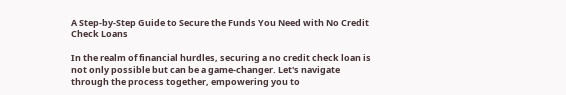A Step-by-Step Guide to Secure the Funds You Need with No Credit Check Loans

In the realm of financial hurdles, securing a no credit check loan is not only possible but can be a game-changer. Let's navigate through the process together, empowering you to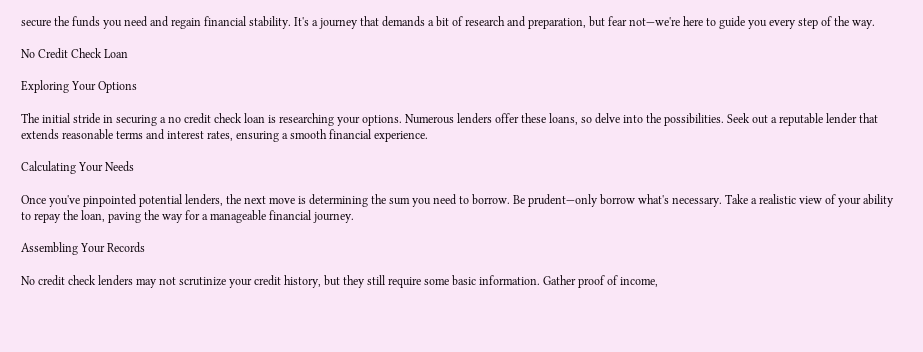secure the funds you need and regain financial stability. It's a journey that demands a bit of research and preparation, but fear not—we're here to guide you every step of the way.

No Credit Check Loan

Exploring Your Options

The initial stride in securing a no credit check loan is researching your options. Numerous lenders offer these loans, so delve into the possibilities. Seek out a reputable lender that extends reasonable terms and interest rates, ensuring a smooth financial experience.

Calculating Your Needs

Once you've pinpointed potential lenders, the next move is determining the sum you need to borrow. Be prudent—only borrow what's necessary. Take a realistic view of your ability to repay the loan, paving the way for a manageable financial journey.

Assembling Your Records

No credit check lenders may not scrutinize your credit history, but they still require some basic information. Gather proof of income,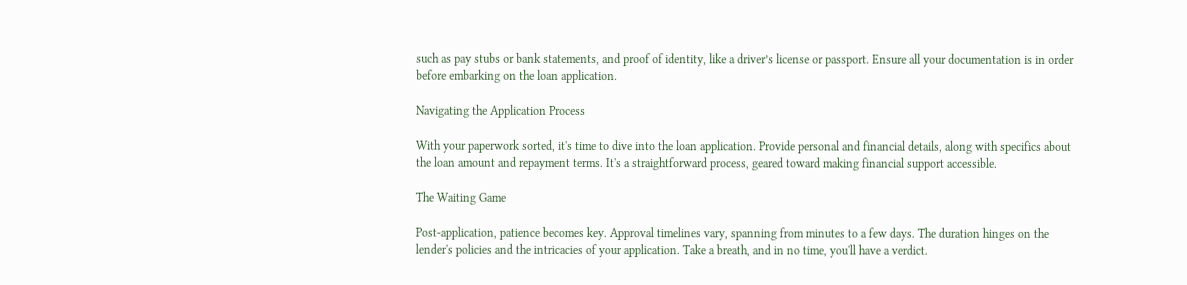such as pay stubs or bank statements, and proof of identity, like a driver’s license or passport. Ensure all your documentation is in order before embarking on the loan application.

Navigating the Application Process

With your paperwork sorted, it's time to dive into the loan application. Provide personal and financial details, along with specifics about the loan amount and repayment terms. It's a straightforward process, geared toward making financial support accessible.

The Waiting Game

Post-application, patience becomes key. Approval timelines vary, spanning from minutes to a few days. The duration hinges on the lender's policies and the intricacies of your application. Take a breath, and in no time, you'll have a verdict.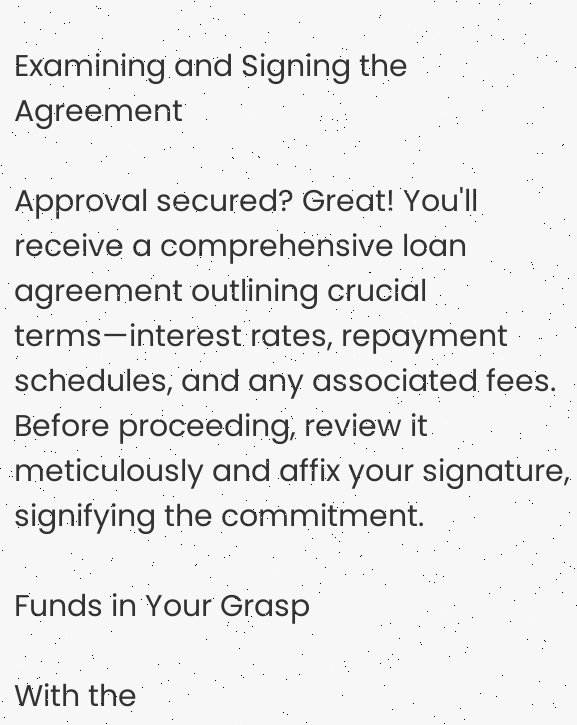Examining and Signing the Agreement

Approval secured? Great! You'll receive a comprehensive loan agreement outlining crucial terms—interest rates, repayment schedules, and any associated fees. Before proceeding, review it meticulously and affix your signature, signifying the commitment.

Funds in Your Grasp

With the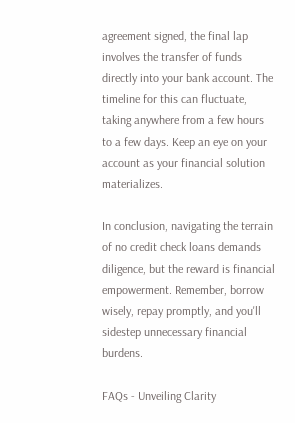agreement signed, the final lap involves the transfer of funds directly into your bank account. The timeline for this can fluctuate, taking anywhere from a few hours to a few days. Keep an eye on your account as your financial solution materializes.

In conclusion, navigating the terrain of no credit check loans demands diligence, but the reward is financial empowerment. Remember, borrow wisely, repay promptly, and you'll sidestep unnecessary financial burdens.

FAQs - Unveiling Clarity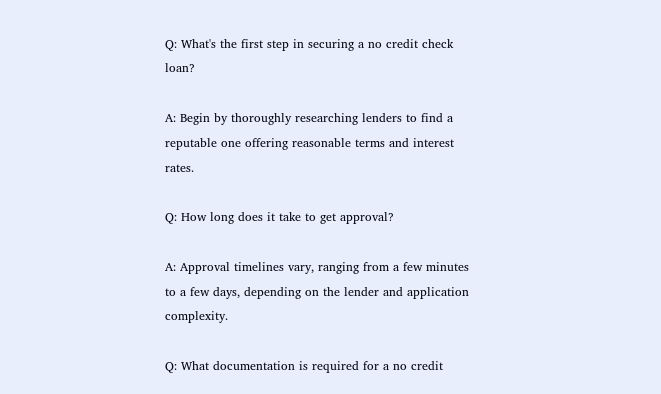Q: What's the first step in securing a no credit check loan?

A: Begin by thoroughly researching lenders to find a reputable one offering reasonable terms and interest rates.

Q: How long does it take to get approval?

A: Approval timelines vary, ranging from a few minutes to a few days, depending on the lender and application complexity.

Q: What documentation is required for a no credit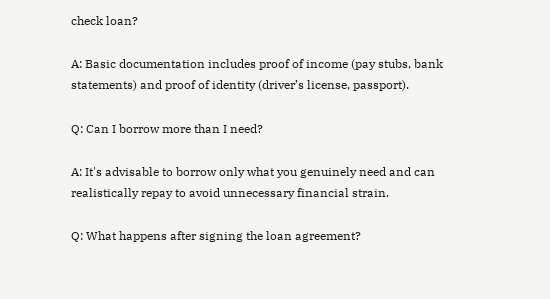check loan?

A: Basic documentation includes proof of income (pay stubs, bank statements) and proof of identity (driver’s license, passport).

Q: Can I borrow more than I need?

A: It's advisable to borrow only what you genuinely need and can realistically repay to avoid unnecessary financial strain.

Q: What happens after signing the loan agreement?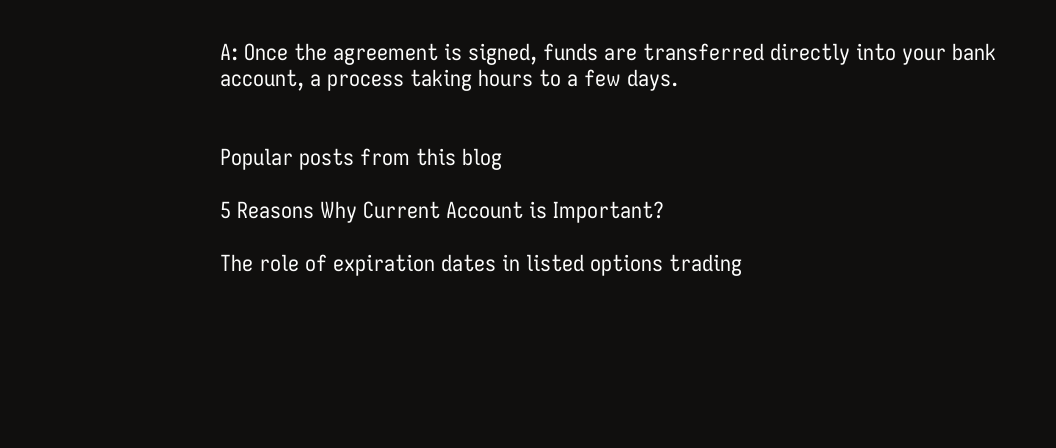A: Once the agreement is signed, funds are transferred directly into your bank account, a process taking hours to a few days.


Popular posts from this blog

5 Reasons Why Current Account is Important?

The role of expiration dates in listed options trading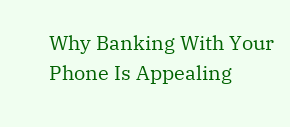Why Banking With Your Phone Is Appealing